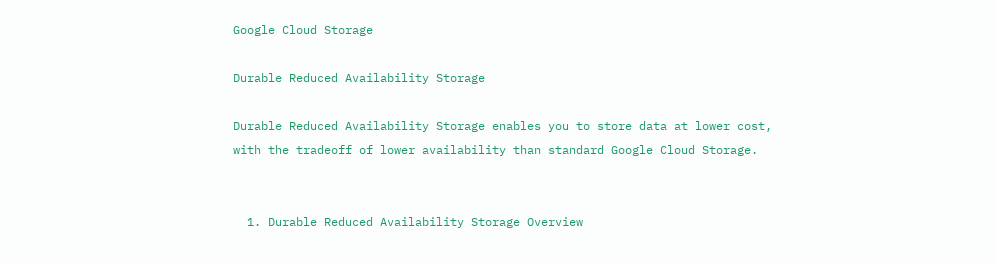Google Cloud Storage

Durable Reduced Availability Storage

Durable Reduced Availability Storage enables you to store data at lower cost, with the tradeoff of lower availability than standard Google Cloud Storage.


  1. Durable Reduced Availability Storage Overview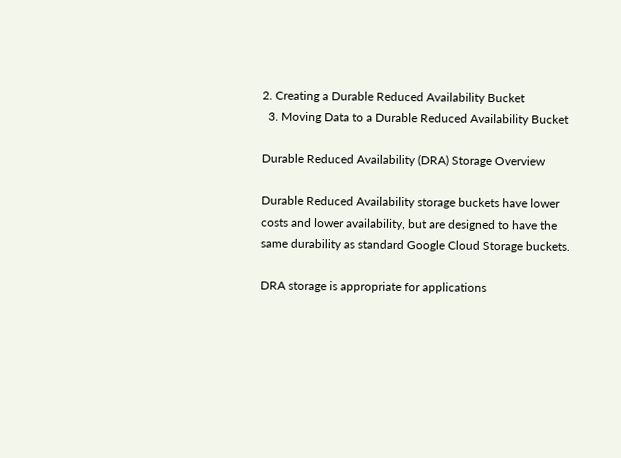2. Creating a Durable Reduced Availability Bucket
  3. Moving Data to a Durable Reduced Availability Bucket

Durable Reduced Availability (DRA) Storage Overview

Durable Reduced Availability storage buckets have lower costs and lower availability, but are designed to have the same durability as standard Google Cloud Storage buckets.

DRA storage is appropriate for applications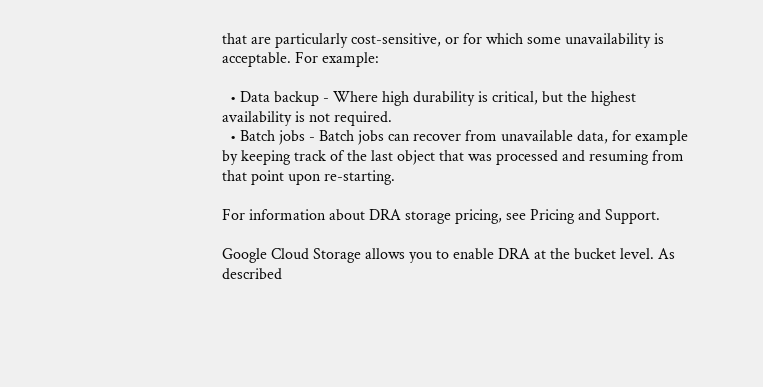that are particularly cost-sensitive, or for which some unavailability is acceptable. For example:

  • Data backup - Where high durability is critical, but the highest availability is not required.
  • Batch jobs - Batch jobs can recover from unavailable data, for example by keeping track of the last object that was processed and resuming from that point upon re-starting.

For information about DRA storage pricing, see Pricing and Support.

Google Cloud Storage allows you to enable DRA at the bucket level. As described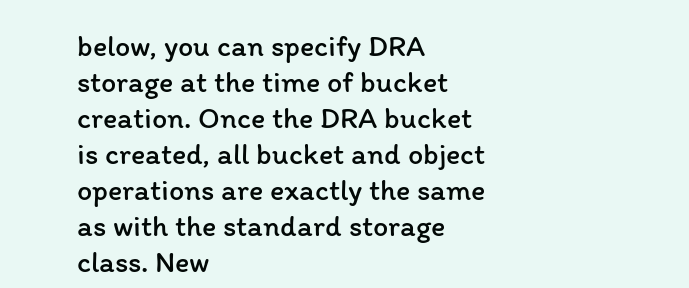below, you can specify DRA storage at the time of bucket creation. Once the DRA bucket is created, all bucket and object operations are exactly the same as with the standard storage class. New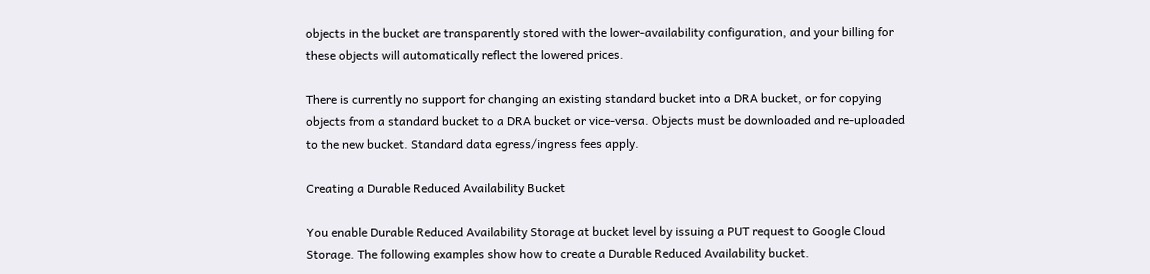objects in the bucket are transparently stored with the lower-availability configuration, and your billing for these objects will automatically reflect the lowered prices.

There is currently no support for changing an existing standard bucket into a DRA bucket, or for copying objects from a standard bucket to a DRA bucket or vice-versa. Objects must be downloaded and re-uploaded to the new bucket. Standard data egress/ingress fees apply.

Creating a Durable Reduced Availability Bucket

You enable Durable Reduced Availability Storage at bucket level by issuing a PUT request to Google Cloud Storage. The following examples show how to create a Durable Reduced Availability bucket.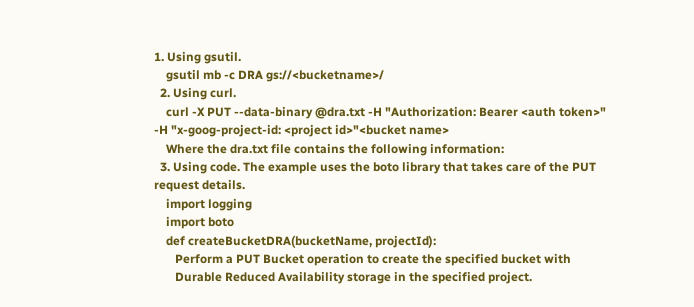1. Using gsutil.
    gsutil mb -c DRA gs://<bucketname>/
  2. Using curl.
    curl -X PUT --data-binary @dra.txt -H "Authorization: Bearer <auth token>" -H "x-goog-project-id: <project id>"<bucket name>
    Where the dra.txt file contains the following information:
  3. Using code. The example uses the boto library that takes care of the PUT request details.
    import logging
    import boto
    def createBucketDRA(bucketName, projectId):
       Perform a PUT Bucket operation to create the specified bucket with
       Durable Reduced Availability storage in the specified project.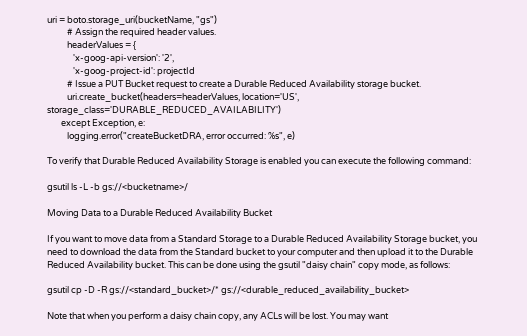uri = boto.storage_uri(bucketName, "gs")
          # Assign the required header values.
          headerValues = {
             'x-goog-api-version': '2',
             'x-goog-project-id': projectId
          # Issue a PUT Bucket request to create a Durable Reduced Availability storage bucket.
          uri.create_bucket(headers=headerValues, location='US', storage_class='DURABLE_REDUCED_AVAILABILITY')
       except Exception, e:
          logging.error("createBucketDRA, error occurred: %s", e)

To verify that Durable Reduced Availability Storage is enabled you can execute the following command:

gsutil ls -L -b gs://<bucketname>/

Moving Data to a Durable Reduced Availability Bucket

If you want to move data from a Standard Storage to a Durable Reduced Availability Storage bucket, you need to download the data from the Standard bucket to your computer and then upload it to the Durable Reduced Availability bucket. This can be done using the gsutil "daisy chain" copy mode, as follows:

gsutil cp -D -R gs://<standard_bucket>/* gs://<durable_reduced_availability_bucket>

Note that when you perform a daisy chain copy, any ACLs will be lost. You may want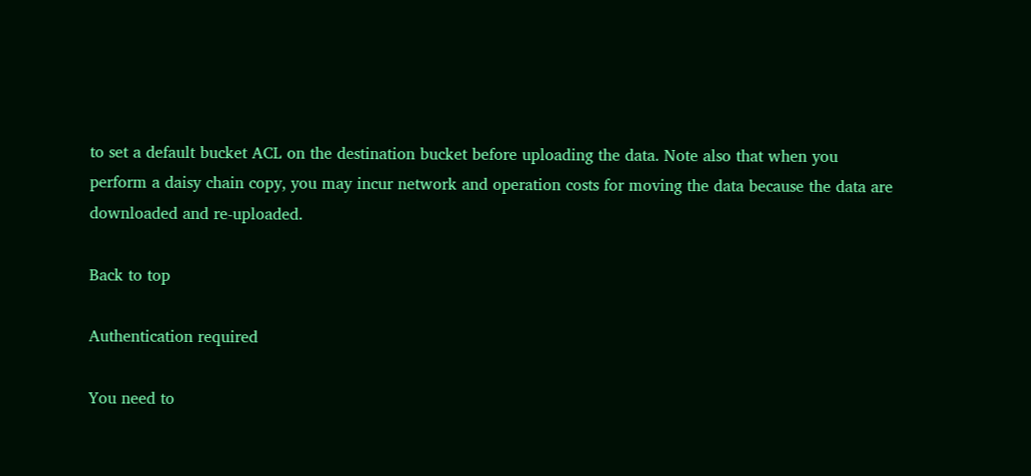to set a default bucket ACL on the destination bucket before uploading the data. Note also that when you perform a daisy chain copy, you may incur network and operation costs for moving the data because the data are downloaded and re-uploaded.

Back to top

Authentication required

You need to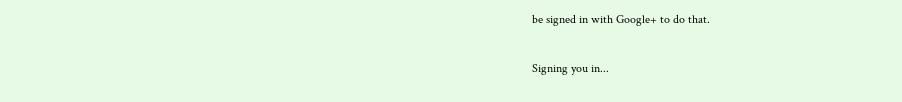be signed in with Google+ to do that.

Signing you in...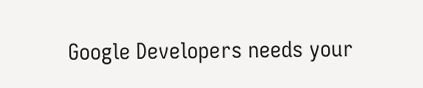Google Developers needs your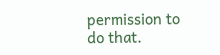permission to do that.